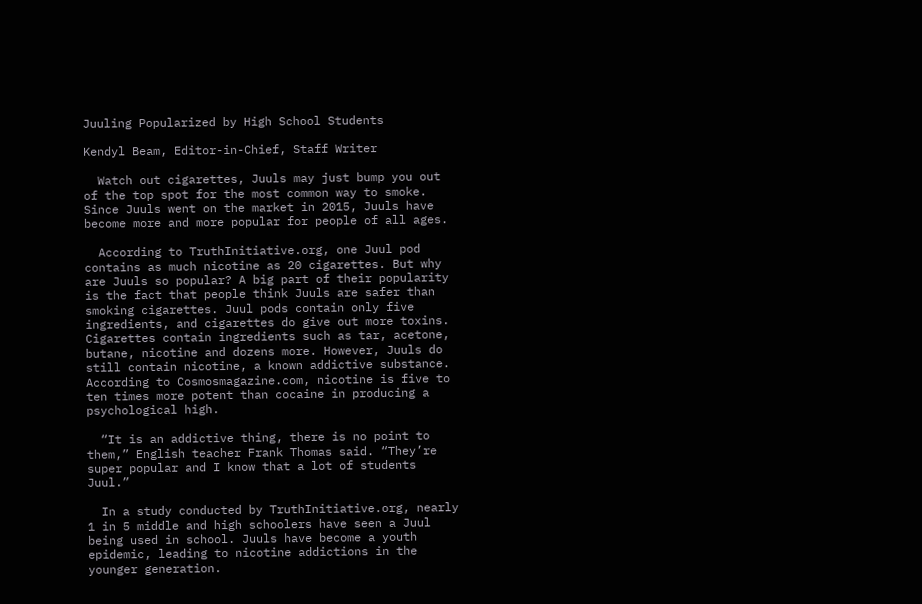Juuling Popularized by High School Students

Kendyl Beam, Editor-in-Chief, Staff Writer

  Watch out cigarettes, Juuls may just bump you out of the top spot for the most common way to smoke. Since Juuls went on the market in 2015, Juuls have become more and more popular for people of all ages.

  According to TruthInitiative.org, one Juul pod contains as much nicotine as 20 cigarettes. But why are Juuls so popular? A big part of their popularity is the fact that people think Juuls are safer than smoking cigarettes. Juul pods contain only five ingredients, and cigarettes do give out more toxins. Cigarettes contain ingredients such as tar, acetone, butane, nicotine and dozens more. However, Juuls do still contain nicotine, a known addictive substance. According to Cosmosmagazine.com, nicotine is five to ten times more potent than cocaine in producing a psychological high.

  “It is an addictive thing, there is no point to them,” English teacher Frank Thomas said. “They’re super popular and I know that a lot of students Juul.”

  In a study conducted by TruthInitiative.org, nearly 1 in 5 middle and high schoolers have seen a Juul being used in school. Juuls have become a youth epidemic, leading to nicotine addictions in the younger generation.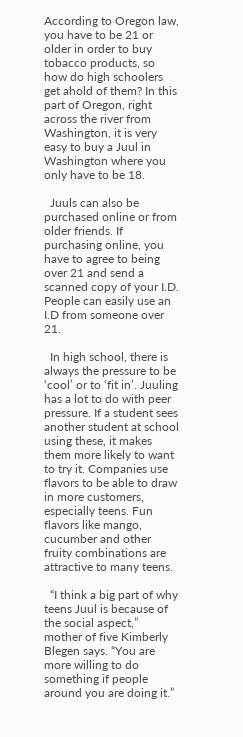According to Oregon law, you have to be 21 or older in order to buy tobacco products, so how do high schoolers get ahold of them? In this part of Oregon, right across the river from Washington, it is very easy to buy a Juul in Washington where you only have to be 18.

  Juuls can also be purchased online or from older friends. If purchasing online, you have to agree to being over 21 and send a scanned copy of your I.D. People can easily use an I.D from someone over 21.

  In high school, there is always the pressure to be ‘cool’ or to ‘fit in’. Juuling has a lot to do with peer pressure. If a student sees another student at school using these, it makes them more likely to want to try it. Companies use flavors to be able to draw in more customers, especially teens. Fun flavors like mango, cucumber and other fruity combinations are attractive to many teens.

  “I think a big part of why teens Juul is because of the social aspect,”  mother of five Kimberly Blegen says. “You are more willing to do something if people around you are doing it.”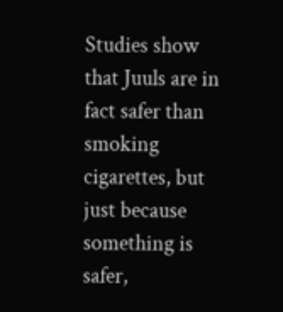Studies show that Juuls are in fact safer than smoking cigarettes, but just because something is safer,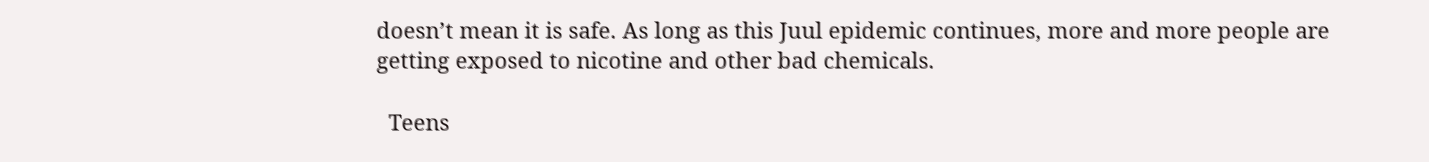doesn’t mean it is safe. As long as this Juul epidemic continues, more and more people are getting exposed to nicotine and other bad chemicals.

  Teens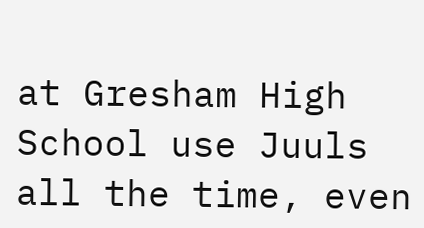at Gresham High School use Juuls all the time, even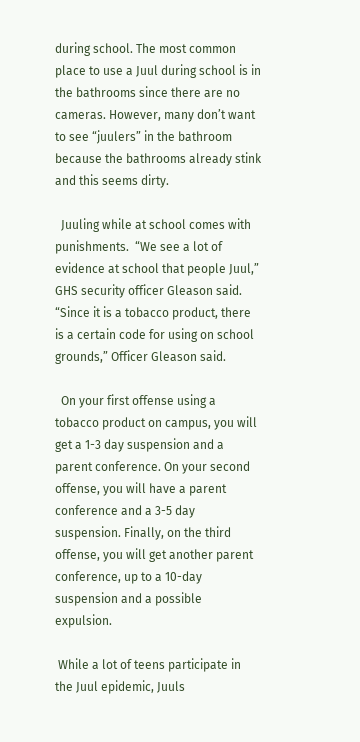during school. The most common place to use a Juul during school is in the bathrooms since there are no cameras. However, many don’t want to see “juulers” in the bathroom because the bathrooms already stink and this seems dirty.

  Juuling while at school comes with punishments.  “We see a lot of evidence at school that people Juul,” GHS security officer Gleason said. “Since it is a tobacco product, there is a certain code for using on school grounds,” Officer Gleason said.

  On your first offense using a tobacco product on campus, you will get a 1-3 day suspension and a parent conference. On your second offense, you will have a parent conference and a 3-5 day suspension. Finally, on the third offense, you will get another parent conference, up to a 10-day suspension and a possible expulsion.

 While a lot of teens participate in the Juul epidemic, Juuls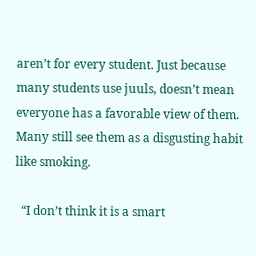aren’t for every student. Just because many students use juuls, doesn’t mean everyone has a favorable view of them. Many still see them as a disgusting habit like smoking.

  “I don’t think it is a smart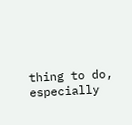thing to do, especially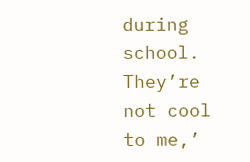during school. They’re not cool to me,’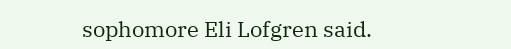sophomore Eli Lofgren said.